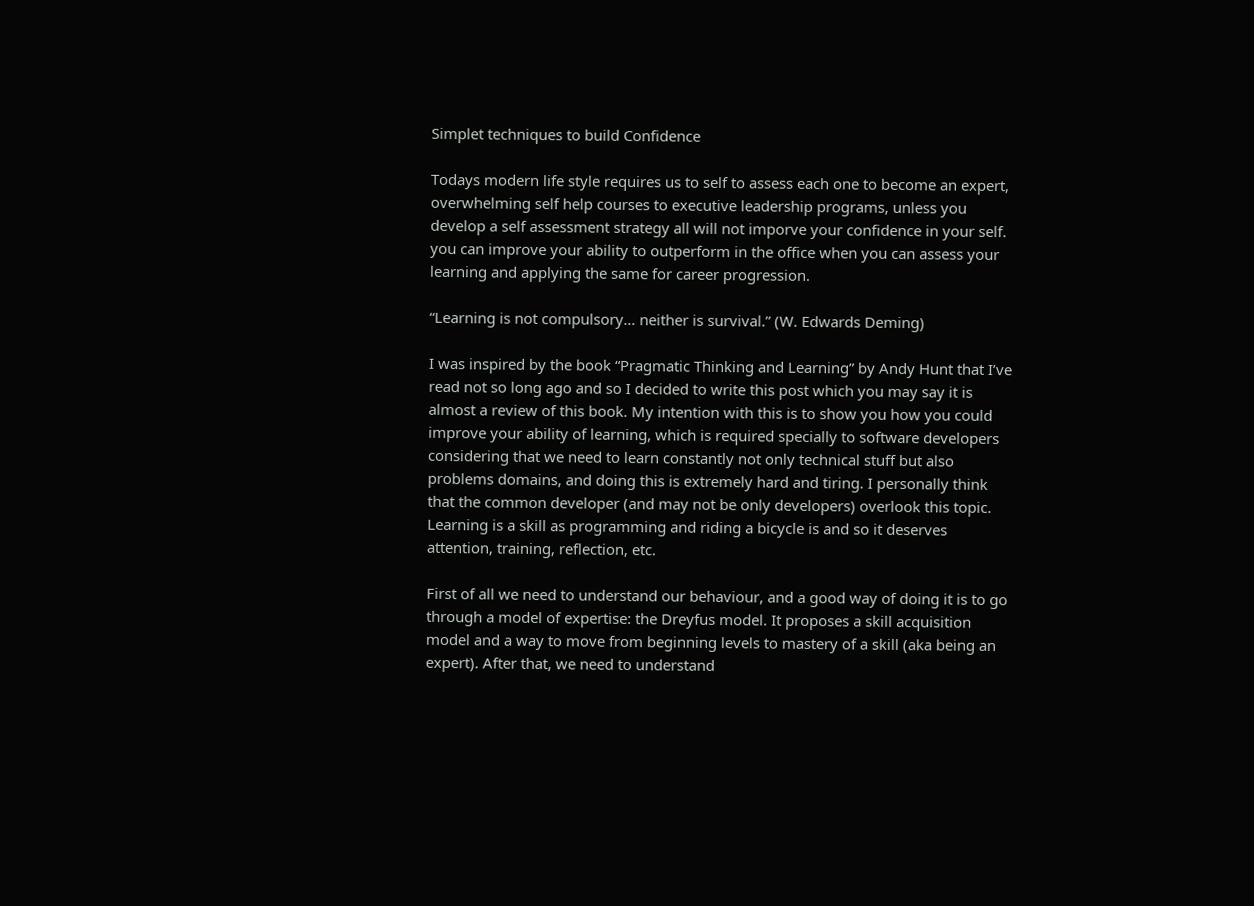Simplet techniques to build Confidence

Todays modern life style requires us to self to assess each one to become an expert, overwhelming self help courses to executive leadership programs, unless you develop a self assessment strategy all will not imporve your confidence in your self. you can improve your ability to outperform in the office when you can assess your learning and applying the same for career progression.

“Learning is not compulsory… neither is survival.” (W. Edwards Deming)

I was inspired by the book “Pragmatic Thinking and Learning” by Andy Hunt that I’ve read not so long ago and so I decided to write this post which you may say it is almost a review of this book. My intention with this is to show you how you could improve your ability of learning, which is required specially to software developers considering that we need to learn constantly not only technical stuff but also problems domains, and doing this is extremely hard and tiring. I personally think that the common developer (and may not be only developers) overlook this topic. Learning is a skill as programming and riding a bicycle is and so it deserves attention, training, reflection, etc.

First of all we need to understand our behaviour, and a good way of doing it is to go through a model of expertise: the Dreyfus model. It proposes a skill acquisition model and a way to move from beginning levels to mastery of a skill (aka being an expert). After that, we need to understand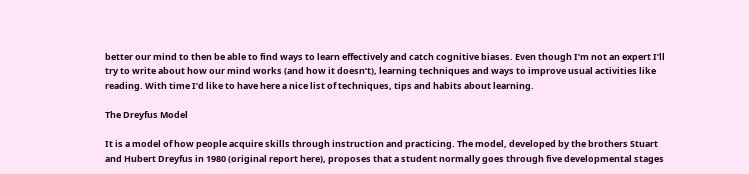better our mind to then be able to find ways to learn effectively and catch cognitive biases. Even though I’m not an expert I’ll try to write about how our mind works (and how it doesn’t), learning techniques and ways to improve usual activities like reading. With time I’d like to have here a nice list of techniques, tips and habits about learning.

The Dreyfus Model

It is a model of how people acquire skills through instruction and practicing. The model, developed by the brothers Stuart and Hubert Dreyfus in 1980 (original report here), proposes that a student normally goes through five developmental stages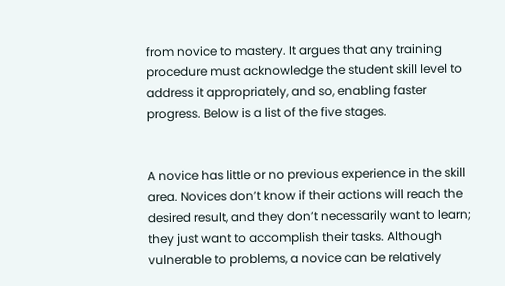from novice to mastery. It argues that any training procedure must acknowledge the student skill level to address it appropriately, and so, enabling faster progress. Below is a list of the five stages.


A novice has little or no previous experience in the skill area. Novices don’t know if their actions will reach the desired result, and they don’t necessarily want to learn; they just want to accomplish their tasks. Although vulnerable to problems, a novice can be relatively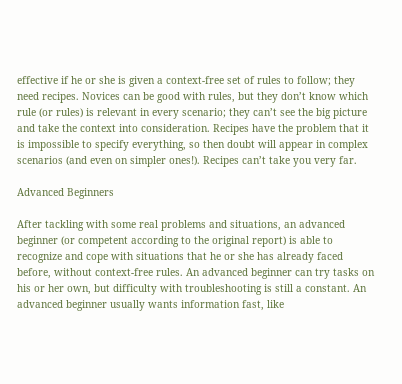effective if he or she is given a context-free set of rules to follow; they need recipes. Novices can be good with rules, but they don’t know which rule (or rules) is relevant in every scenario; they can’t see the big picture and take the context into consideration. Recipes have the problem that it is impossible to specify everything, so then doubt will appear in complex scenarios (and even on simpler ones!). Recipes can’t take you very far.

Advanced Beginners

After tackling with some real problems and situations, an advanced beginner (or competent according to the original report) is able to recognize and cope with situations that he or she has already faced before, without context-free rules. An advanced beginner can try tasks on his or her own, but difficulty with troubleshooting is still a constant. An advanced beginner usually wants information fast, like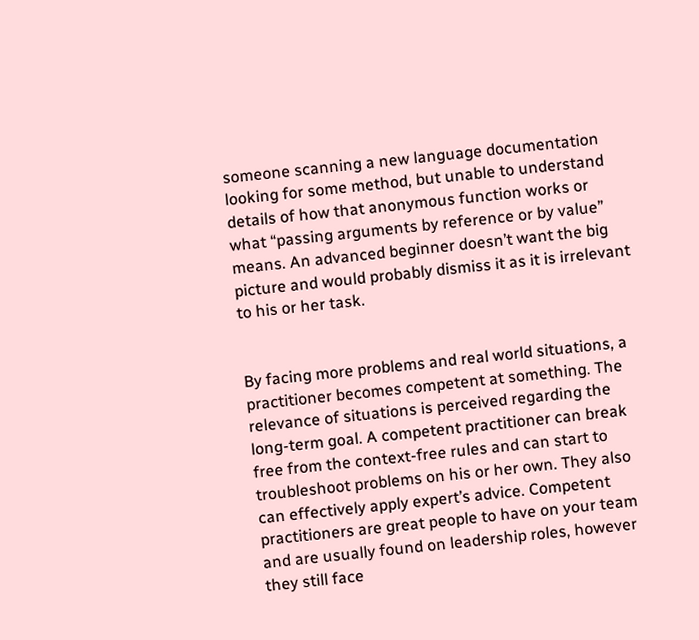someone scanning a new language documentation looking for some method, but unable to understand details of how that anonymous function works or what “passing arguments by reference or by value” means. An advanced beginner doesn’t want the big picture and would probably dismiss it as it is irrelevant to his or her task.


By facing more problems and real world situations, a practitioner becomes competent at something. The relevance of situations is perceived regarding the long-term goal. A competent practitioner can break free from the context-free rules and can start to troubleshoot problems on his or her own. They also can effectively apply expert’s advice. Competent practitioners are great people to have on your team and are usually found on leadership roles, however they still face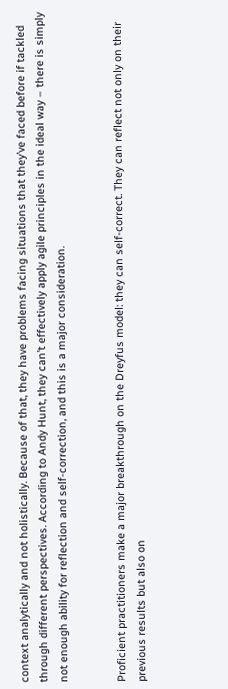context analytically and not holistically. Because of that, they have problems facing situations that they’ve faced before if tackled through different perspectives. According to Andy Hunt, they can’t effectively apply agile principles in the ideal way – there is simply not enough ability for reflection and self-correction, and this is a major consideration.


Proficient practitioners make a major breakthrough on the Dreyfus model: they can self-correct. They can reflect not only on their previous results but also on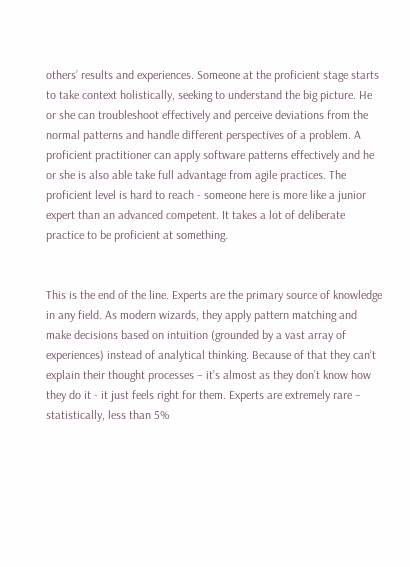others’ results and experiences. Someone at the proficient stage starts to take context holistically, seeking to understand the big picture. He or she can troubleshoot effectively and perceive deviations from the normal patterns and handle different perspectives of a problem. A proficient practitioner can apply software patterns effectively and he or she is also able take full advantage from agile practices. The proficient level is hard to reach - someone here is more like a junior expert than an advanced competent. It takes a lot of deliberate practice to be proficient at something.


This is the end of the line. Experts are the primary source of knowledge in any field. As modern wizards, they apply pattern matching and make decisions based on intuition (grounded by a vast array of experiences) instead of analytical thinking. Because of that they can’t explain their thought processes – it’s almost as they don’t know how they do it - it just feels right for them. Experts are extremely rare – statistically, less than 5%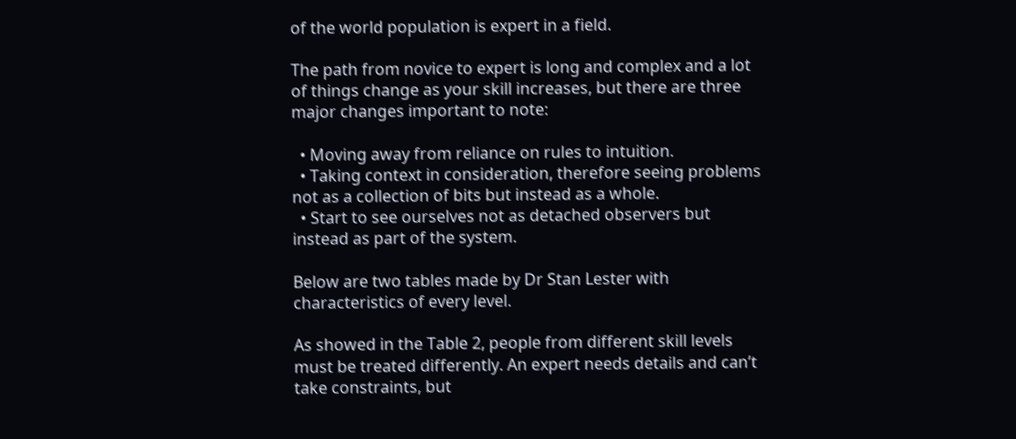of the world population is expert in a field.

The path from novice to expert is long and complex and a lot of things change as your skill increases, but there are three major changes important to note:

  • Moving away from reliance on rules to intuition.
  • Taking context in consideration, therefore seeing problems not as a collection of bits but instead as a whole.
  • Start to see ourselves not as detached observers but instead as part of the system.

Below are two tables made by Dr Stan Lester with characteristics of every level.

As showed in the Table 2, people from different skill levels must be treated differently. An expert needs details and can’t take constraints, but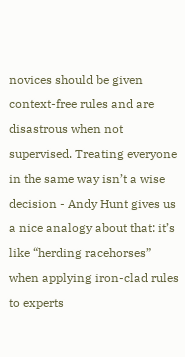novices should be given context-free rules and are disastrous when not supervised. Treating everyone in the same way isn’t a wise decision - Andy Hunt gives us a nice analogy about that: it’s like “herding racehorses” when applying iron-clad rules to experts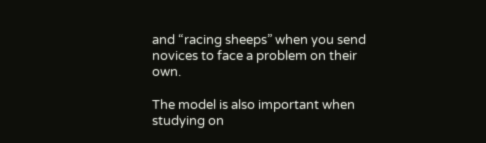and “racing sheeps” when you send novices to face a problem on their own.

The model is also important when studying on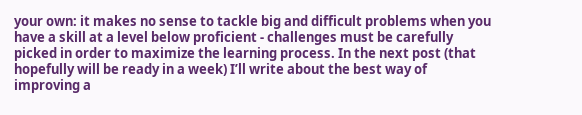your own: it makes no sense to tackle big and difficult problems when you have a skill at a level below proficient - challenges must be carefully picked in order to maximize the learning process. In the next post (that hopefully will be ready in a week) I’ll write about the best way of improving a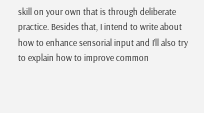skill on your own that is through deliberate practice. Besides that, I intend to write about how to enhance sensorial input and I’ll also try to explain how to improve common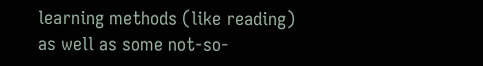learning methods (like reading) as well as some not-so-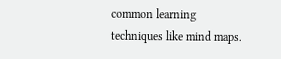common learning techniques like mind maps.